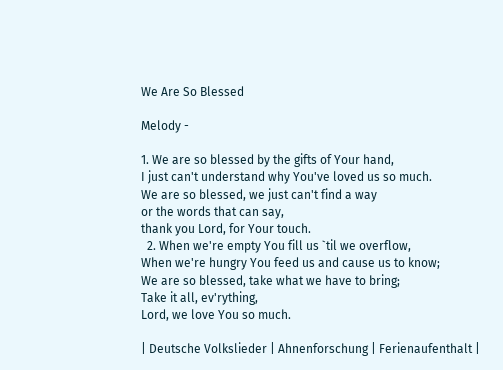We Are So Blessed

Melody -

1. We are so blessed by the gifts of Your hand,
I just can't understand why You've loved us so much.
We are so blessed, we just can't find a way
or the words that can say,
thank you Lord, for Your touch.
  2. When we're empty You fill us `til we overflow,
When we're hungry You feed us and cause us to know;
We are so blessed, take what we have to bring;
Take it all, ev'rything,
Lord, we love You so much.

| Deutsche Volkslieder | Ahnenforschung | Ferienaufenthalt |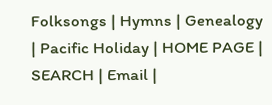Folksongs | Hymns | Genealogy | Pacific Holiday | HOME PAGE | SEARCH | Email |